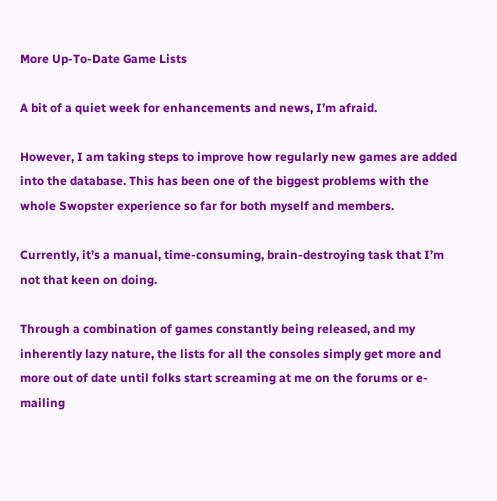More Up-To-Date Game Lists

A bit of a quiet week for enhancements and news, I’m afraid.

However, I am taking steps to improve how regularly new games are added into the database. This has been one of the biggest problems with the whole Swopster experience so far for both myself and members.

Currently, it’s a manual, time-consuming, brain-destroying task that I’m not that keen on doing.

Through a combination of games constantly being released, and my inherently lazy nature, the lists for all the consoles simply get more and more out of date until folks start screaming at me on the forums or e-mailing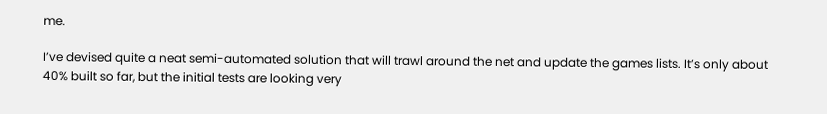me.

I’ve devised quite a neat semi-automated solution that will trawl around the net and update the games lists. It’s only about 40% built so far, but the initial tests are looking very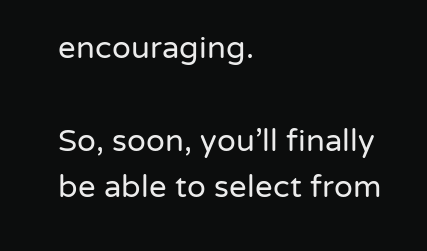encouraging.

So, soon, you’ll finally be able to select from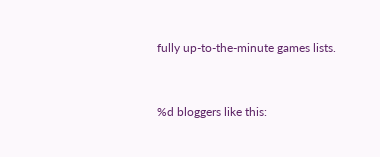fully up-to-the-minute games lists.


%d bloggers like this: